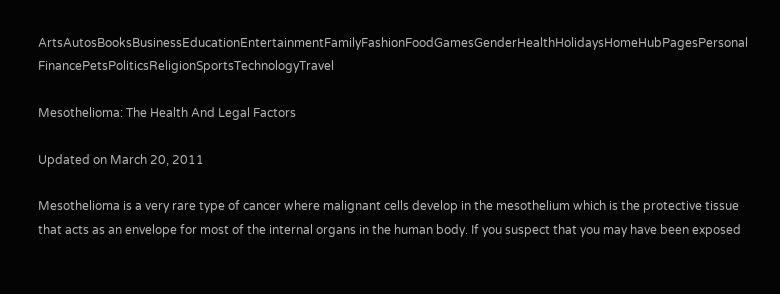ArtsAutosBooksBusinessEducationEntertainmentFamilyFashionFoodGamesGenderHealthHolidaysHomeHubPagesPersonal FinancePetsPoliticsReligionSportsTechnologyTravel

Mesothelioma: The Health And Legal Factors

Updated on March 20, 2011

Mesothelioma is a very rare type of cancer where malignant cells develop in the mesothelium which is the protective tissue that acts as an envelope for most of the internal organs in the human body. If you suspect that you may have been exposed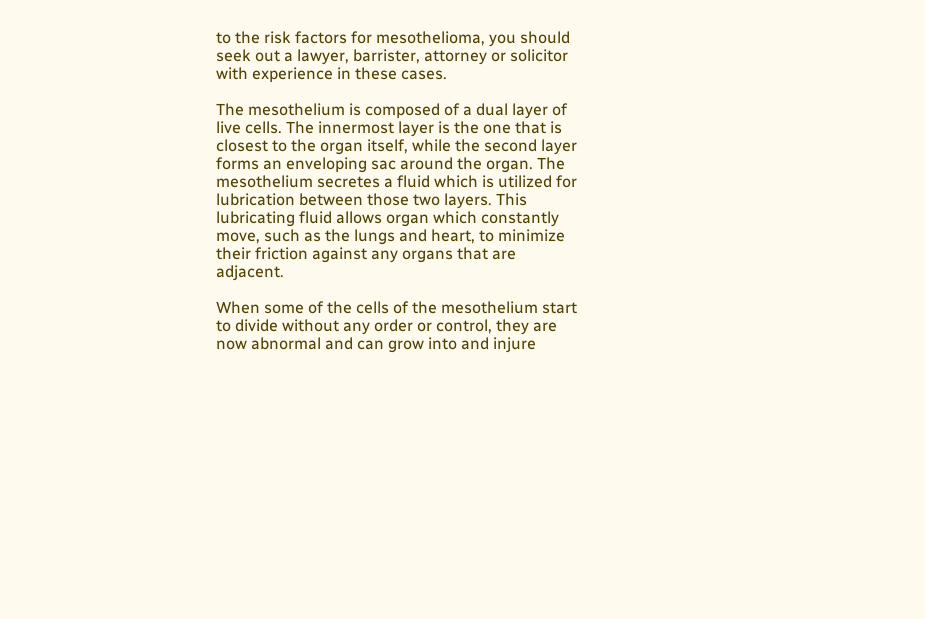to the risk factors for mesothelioma, you should seek out a lawyer, barrister, attorney or solicitor with experience in these cases.

The mesothelium is composed of a dual layer of live cells. The innermost layer is the one that is closest to the organ itself, while the second layer forms an enveloping sac around the organ. The mesothelium secretes a fluid which is utilized for lubrication between those two layers. This lubricating fluid allows organ which constantly move, such as the lungs and heart, to minimize their friction against any organs that are adjacent.

When some of the cells of the mesothelium start to divide without any order or control, they are now abnormal and can grow into and injure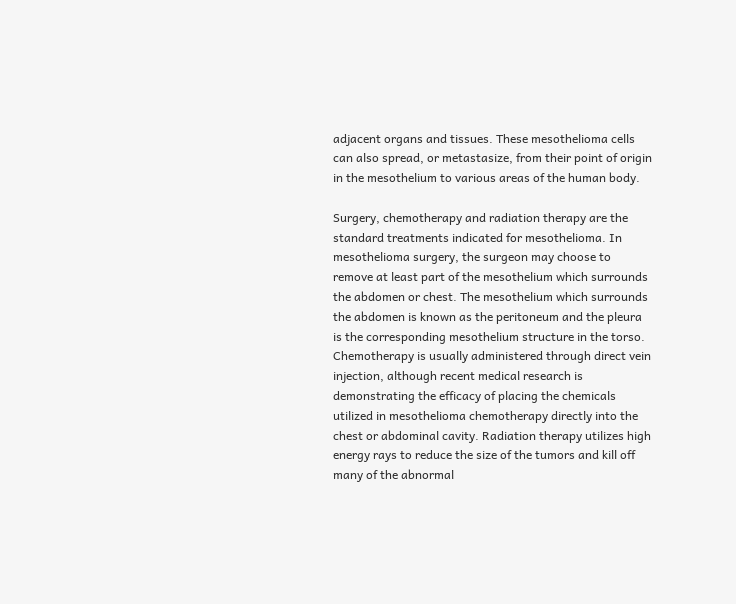adjacent organs and tissues. These mesothelioma cells can also spread, or metastasize, from their point of origin in the mesothelium to various areas of the human body.

Surgery, chemotherapy and radiation therapy are the standard treatments indicated for mesothelioma. In mesothelioma surgery, the surgeon may choose to remove at least part of the mesothelium which surrounds the abdomen or chest. The mesothelium which surrounds the abdomen is known as the peritoneum and the pleura is the corresponding mesothelium structure in the torso. Chemotherapy is usually administered through direct vein injection, although recent medical research is demonstrating the efficacy of placing the chemicals utilized in mesothelioma chemotherapy directly into the chest or abdominal cavity. Radiation therapy utilizes high energy rays to reduce the size of the tumors and kill off many of the abnormal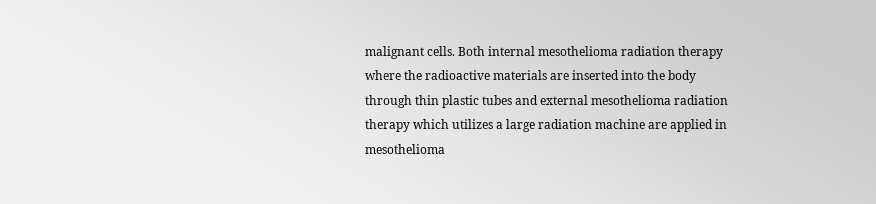malignant cells. Both internal mesothelioma radiation therapy where the radioactive materials are inserted into the body through thin plastic tubes and external mesothelioma radiation therapy which utilizes a large radiation machine are applied in mesothelioma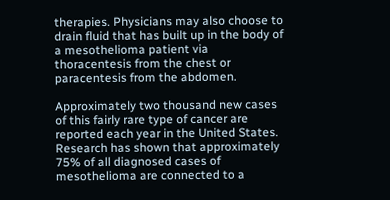therapies. Physicians may also choose to drain fluid that has built up in the body of a mesothelioma patient via thoracentesis from the chest or paracentesis from the abdomen.

Approximately two thousand new cases of this fairly rare type of cancer are reported each year in the United States. Research has shown that approximately 75% of all diagnosed cases of mesothelioma are connected to a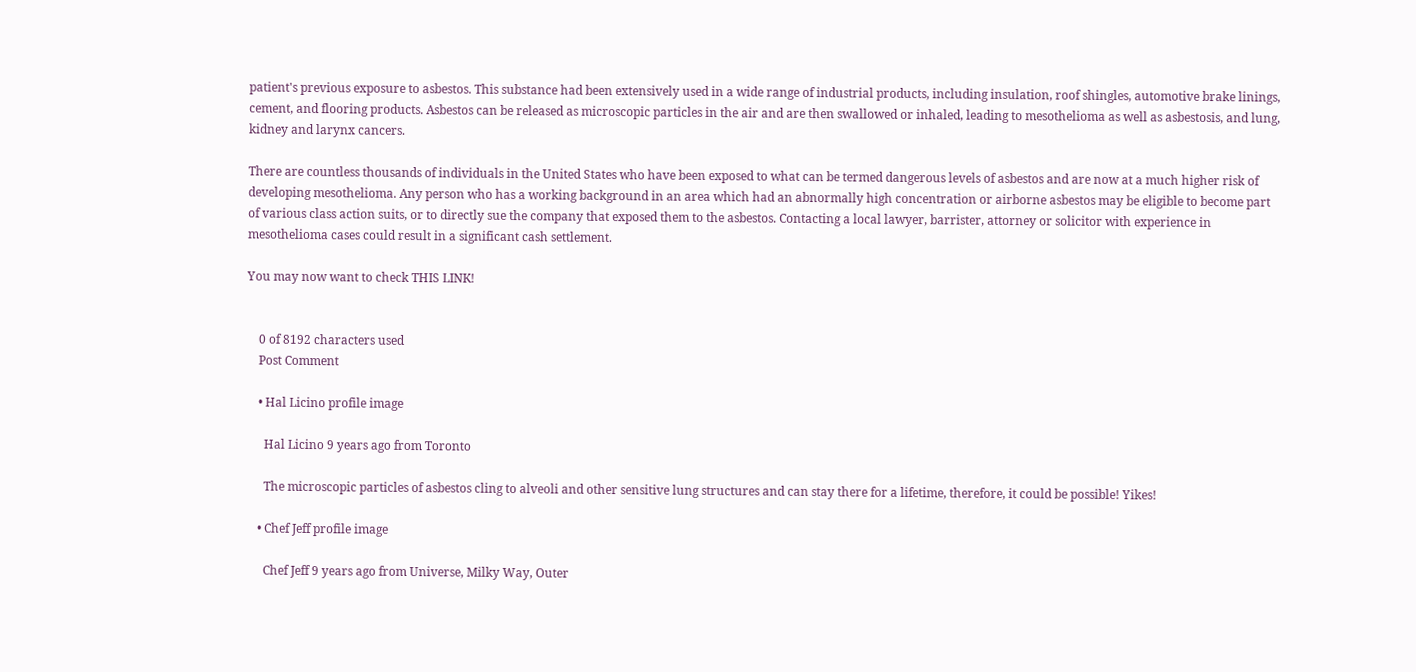patient's previous exposure to asbestos. This substance had been extensively used in a wide range of industrial products, including insulation, roof shingles, automotive brake linings, cement, and flooring products. Asbestos can be released as microscopic particles in the air and are then swallowed or inhaled, leading to mesothelioma as well as asbestosis, and lung, kidney and larynx cancers.

There are countless thousands of individuals in the United States who have been exposed to what can be termed dangerous levels of asbestos and are now at a much higher risk of developing mesothelioma. Any person who has a working background in an area which had an abnormally high concentration or airborne asbestos may be eligible to become part of various class action suits, or to directly sue the company that exposed them to the asbestos. Contacting a local lawyer, barrister, attorney or solicitor with experience in mesothelioma cases could result in a significant cash settlement.

You may now want to check THIS LINK!


    0 of 8192 characters used
    Post Comment

    • Hal Licino profile image

      Hal Licino 9 years ago from Toronto

      The microscopic particles of asbestos cling to alveoli and other sensitive lung structures and can stay there for a lifetime, therefore, it could be possible! Yikes!

    • Chef Jeff profile image

      Chef Jeff 9 years ago from Universe, Milky Way, Outer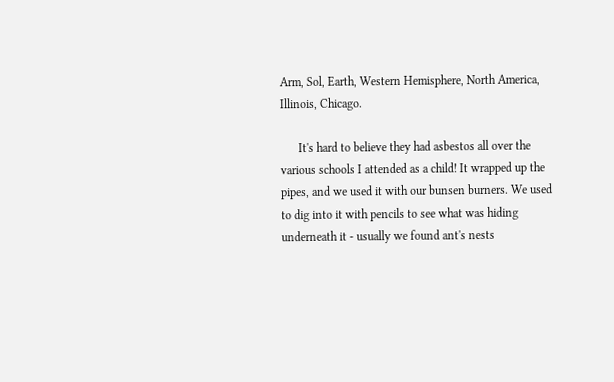Arm, Sol, Earth, Western Hemisphere, North America, Illinois, Chicago.

      It's hard to believe they had asbestos all over the various schools I attended as a child! It wrapped up the pipes, and we used it with our bunsen burners. We used to dig into it with pencils to see what was hiding underneath it - usually we found ant's nests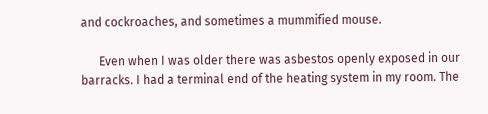and cockroaches, and sometimes a mummified mouse.

      Even when I was older there was asbestos openly exposed in our barracks. I had a terminal end of the heating system in my room. The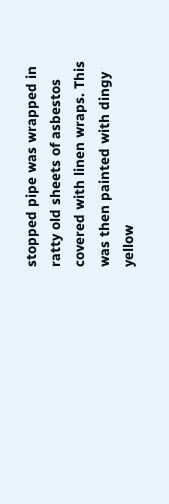stopped pipe was wrapped in ratty old sheets of asbestos covered with linen wraps. This was then painted with dingy yellow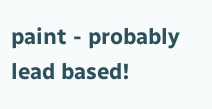paint - probably lead based!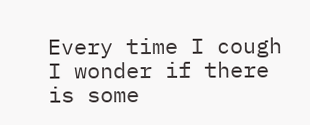Every time I cough I wonder if there is some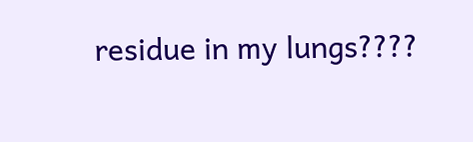residue in my lungs????